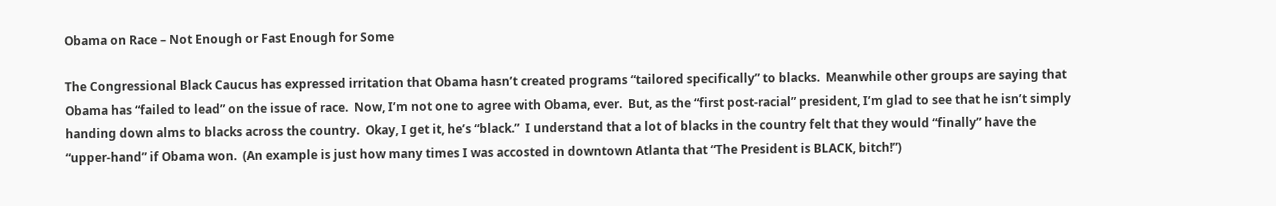Obama on Race – Not Enough or Fast Enough for Some

The Congressional Black Caucus has expressed irritation that Obama hasn’t created programs “tailored specifically” to blacks.  Meanwhile other groups are saying that Obama has “failed to lead” on the issue of race.  Now, I’m not one to agree with Obama, ever.  But, as the “first post-racial” president, I’m glad to see that he isn’t simply handing down alms to blacks across the country.  Okay, I get it, he’s “black.”  I understand that a lot of blacks in the country felt that they would “finally” have the “upper-hand” if Obama won.  (An example is just how many times I was accosted in downtown Atlanta that “The President is BLACK, bitch!”)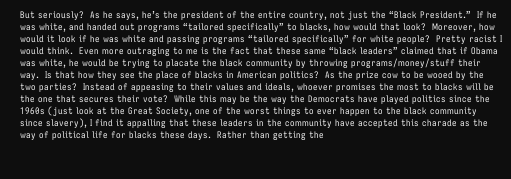But seriously?  As he says, he’s the president of the entire country, not just the “Black President.”  If he was white, and handed out programs “tailored specifically” to blacks, how would that look?  Moreover, how would it look if he was white and passing programs “tailored specifically” for white people?  Pretty racist I would think.  Even more outraging to me is the fact that these same “black leaders” claimed that if Obama was white, he would be trying to placate the black community by throwing programs/money/stuff their way.  Is that how they see the place of blacks in American politics?  As the prize cow to be wooed by the two parties?  Instead of appeasing to their values and ideals, whoever promises the most to blacks will be the one that secures their vote?  While this may be the way the Democrats have played politics since the 1960s (just look at the Great Society, one of the worst things to ever happen to the black community since slavery), I find it appalling that these leaders in the community have accepted this charade as the way of political life for blacks these days.  Rather than getting the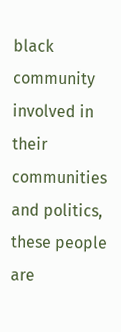black community involved in their communities and politics, these people are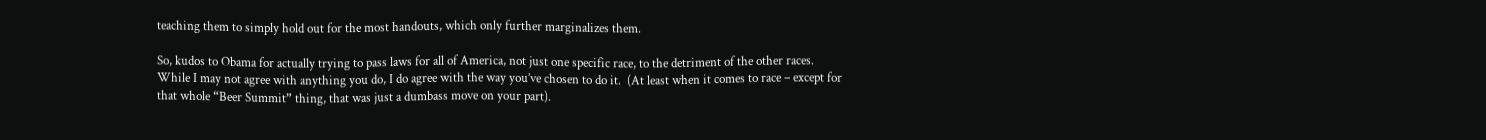teaching them to simply hold out for the most handouts, which only further marginalizes them.

So, kudos to Obama for actually trying to pass laws for all of America, not just one specific race, to the detriment of the other races.  While I may not agree with anything you do, I do agree with the way you’ve chosen to do it.  (At least when it comes to race – except for that whole “Beer Summit” thing, that was just a dumbass move on your part).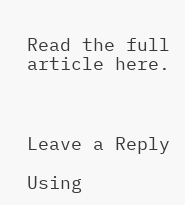Read the full article here.



Leave a Reply

Using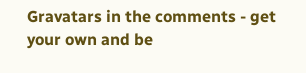Gravatars in the comments - get your own and be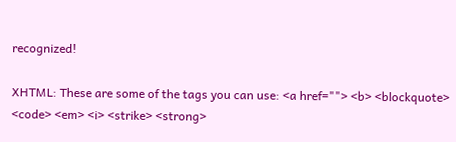recognized!

XHTML: These are some of the tags you can use: <a href=""> <b> <blockquote> <code> <em> <i> <strike> <strong>